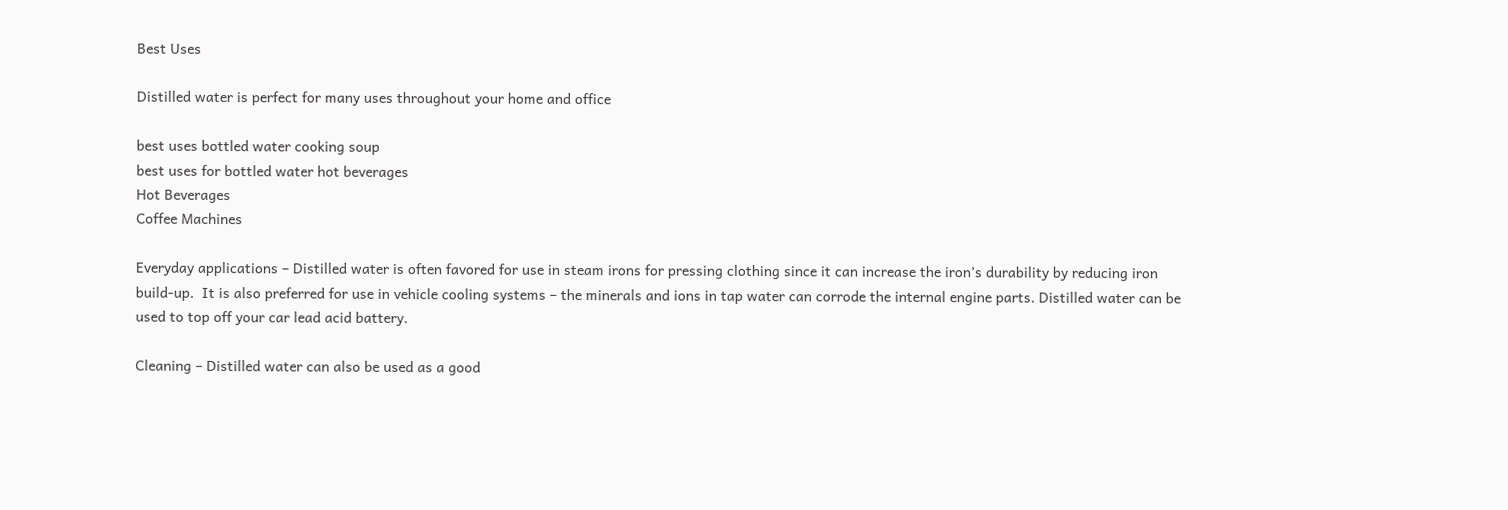Best Uses

Distilled water is perfect for many uses throughout your home and office

best uses bottled water cooking soup
best uses for bottled water hot beverages
Hot Beverages
Coffee Machines

Everyday applications – Distilled water is often favored for use in steam irons for pressing clothing since it can increase the iron’s durability by reducing iron build-up.  It is also preferred for use in vehicle cooling systems – the minerals and ions in tap water can corrode the internal engine parts. Distilled water can be used to top off your car lead acid battery.

Cleaning – Distilled water can also be used as a good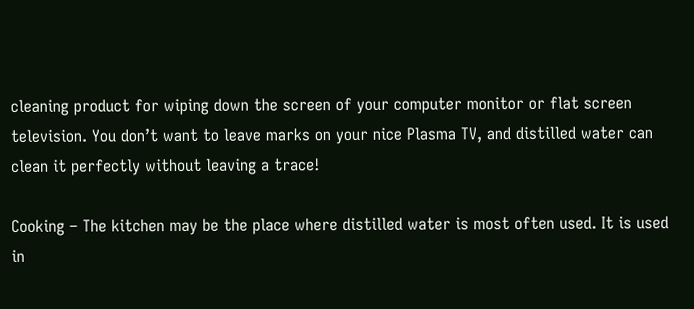cleaning product for wiping down the screen of your computer monitor or flat screen television. You don’t want to leave marks on your nice Plasma TV, and distilled water can clean it perfectly without leaving a trace!

Cooking – The kitchen may be the place where distilled water is most often used. It is used in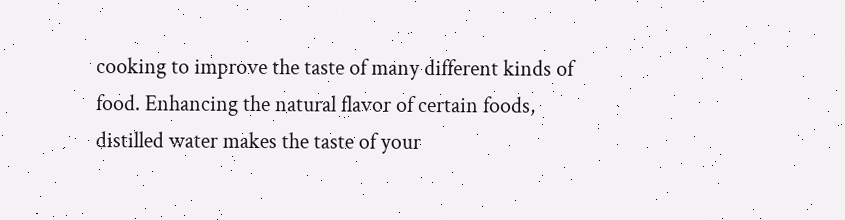cooking to improve the taste of many different kinds of food. Enhancing the natural flavor of certain foods, distilled water makes the taste of your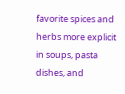favorite spices and herbs more explicit in soups, pasta dishes, and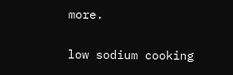more.

low sodium cooking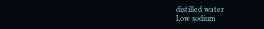distilled water
Low sodium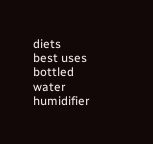diets
best uses bottled water humidifier